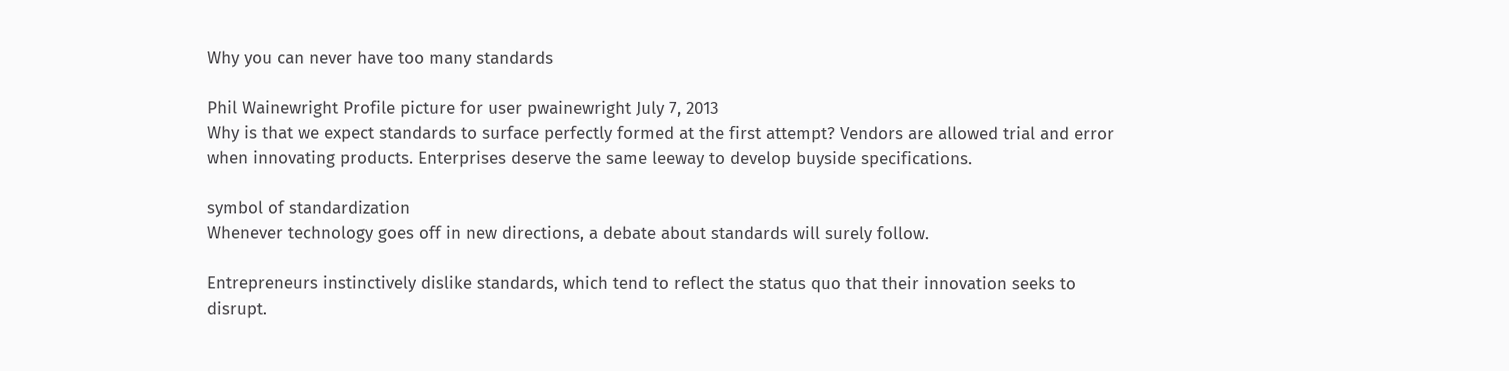Why you can never have too many standards

Phil Wainewright Profile picture for user pwainewright July 7, 2013
Why is that we expect standards to surface perfectly formed at the first attempt? Vendors are allowed trial and error when innovating products. Enterprises deserve the same leeway to develop buyside specifications.

symbol of standardization
Whenever technology goes off in new directions, a debate about standards will surely follow.

Entrepreneurs instinctively dislike standards, which tend to reflect the status quo that their innovation seeks to disrupt.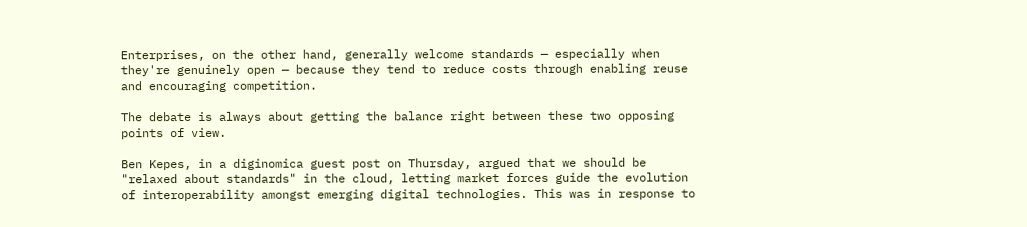Enterprises, on the other hand, generally welcome standards — especially when they're genuinely open — because they tend to reduce costs through enabling reuse and encouraging competition.

The debate is always about getting the balance right between these two opposing points of view.

Ben Kepes, in a diginomica guest post on Thursday, argued that we should be "relaxed about standards" in the cloud, letting market forces guide the evolution of interoperability amongst emerging digital technologies. This was in response to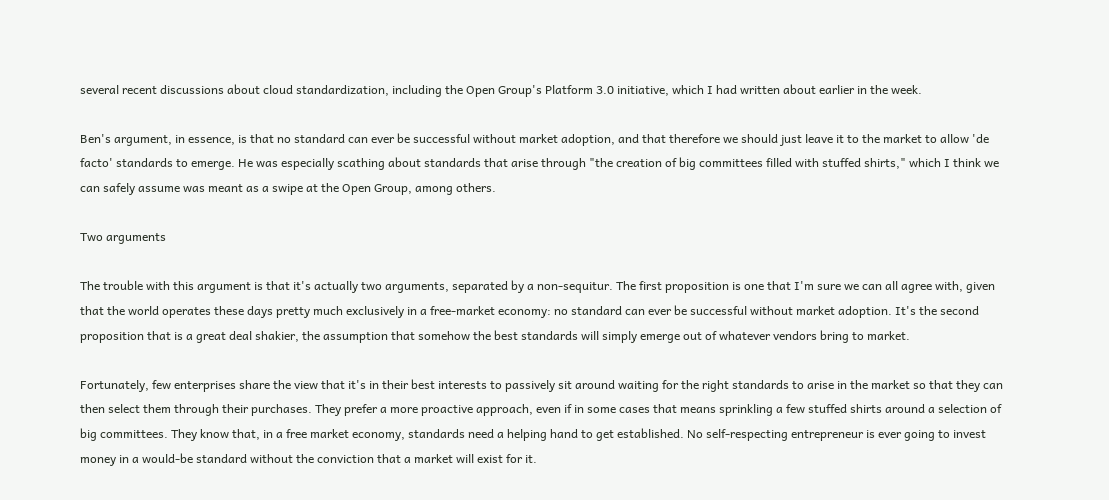several recent discussions about cloud standardization, including the Open Group's Platform 3.0 initiative, which I had written about earlier in the week.

Ben's argument, in essence, is that no standard can ever be successful without market adoption, and that therefore we should just leave it to the market to allow 'de facto' standards to emerge. He was especially scathing about standards that arise through "the creation of big committees filled with stuffed shirts," which I think we can safely assume was meant as a swipe at the Open Group, among others.

Two arguments

The trouble with this argument is that it's actually two arguments, separated by a non-sequitur. The first proposition is one that I'm sure we can all agree with, given that the world operates these days pretty much exclusively in a free-market economy: no standard can ever be successful without market adoption. It's the second proposition that is a great deal shakier, the assumption that somehow the best standards will simply emerge out of whatever vendors bring to market.

Fortunately, few enterprises share the view that it's in their best interests to passively sit around waiting for the right standards to arise in the market so that they can then select them through their purchases. They prefer a more proactive approach, even if in some cases that means sprinkling a few stuffed shirts around a selection of big committees. They know that, in a free market economy, standards need a helping hand to get established. No self-respecting entrepreneur is ever going to invest money in a would-be standard without the conviction that a market will exist for it.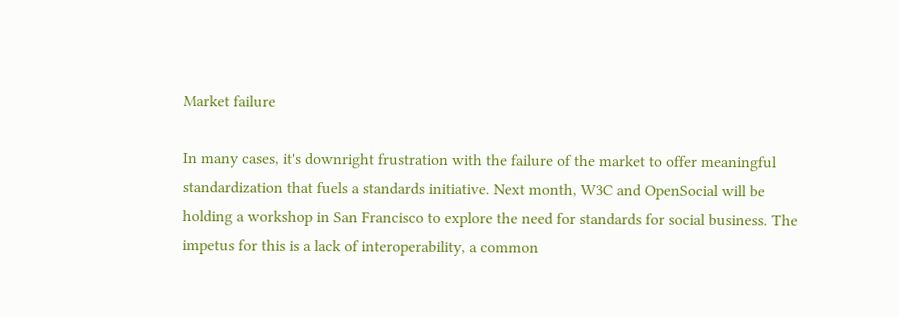Market failure

In many cases, it's downright frustration with the failure of the market to offer meaningful standardization that fuels a standards initiative. Next month, W3C and OpenSocial will be holding a workshop in San Francisco to explore the need for standards for social business. The impetus for this is a lack of interoperability, a common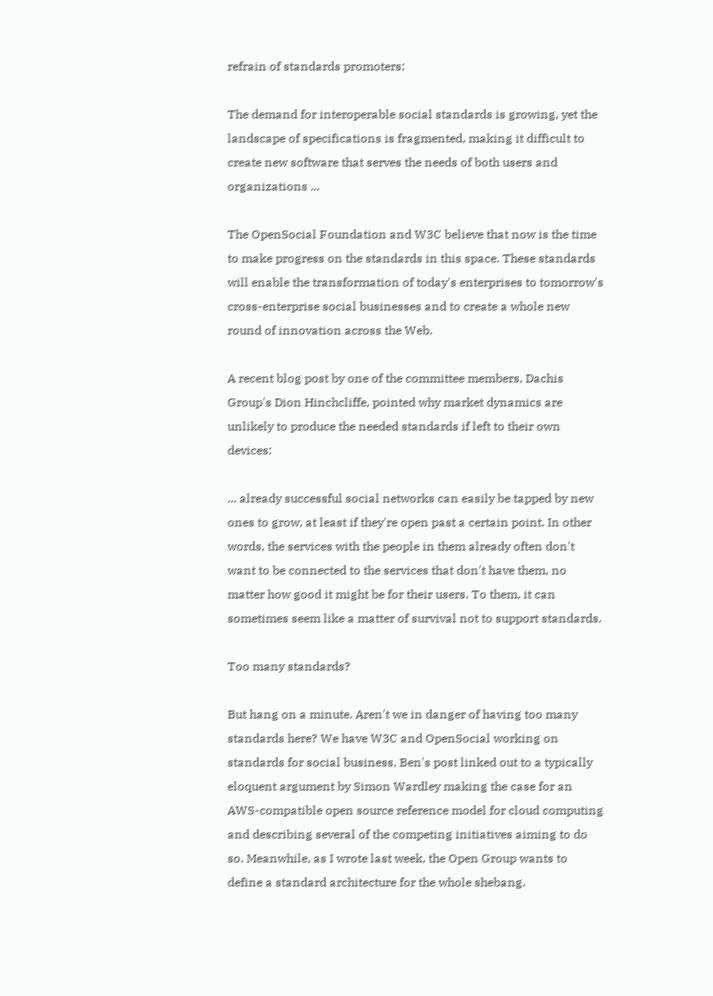refrain of standards promoters:

The demand for interoperable social standards is growing, yet the landscape of specifications is fragmented, making it difficult to create new software that serves the needs of both users and organizations ...

The OpenSocial Foundation and W3C believe that now is the time to make progress on the standards in this space. These standards will enable the transformation of today's enterprises to tomorrow's cross-enterprise social businesses and to create a whole new round of innovation across the Web.

A recent blog post by one of the committee members, Dachis Group's Dion Hinchcliffe, pointed why market dynamics are unlikely to produce the needed standards if left to their own devices:

... already successful social networks can easily be tapped by new ones to grow, at least if they're open past a certain point. In other words, the services with the people in them already often don't want to be connected to the services that don't have them, no matter how good it might be for their users. To them, it can sometimes seem like a matter of survival not to support standards.

Too many standards?

But hang on a minute. Aren't we in danger of having too many standards here? We have W3C and OpenSocial working on standards for social business. Ben's post linked out to a typically eloquent argument by Simon Wardley making the case for an AWS-compatible open source reference model for cloud computing and describing several of the competing initiatives aiming to do so. Meanwhile, as I wrote last week, the Open Group wants to define a standard architecture for the whole shebang.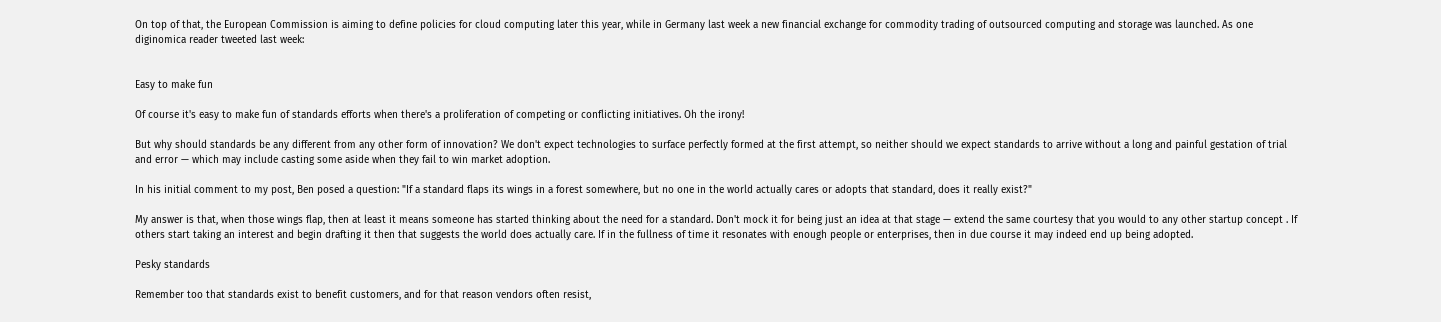On top of that, the European Commission is aiming to define policies for cloud computing later this year, while in Germany last week a new financial exchange for commodity trading of outsourced computing and storage was launched. As one diginomica reader tweeted last week:


Easy to make fun

Of course it's easy to make fun of standards efforts when there's a proliferation of competing or conflicting initiatives. Oh the irony!

But why should standards be any different from any other form of innovation? We don't expect technologies to surface perfectly formed at the first attempt, so neither should we expect standards to arrive without a long and painful gestation of trial and error — which may include casting some aside when they fail to win market adoption.

In his initial comment to my post, Ben posed a question: "If a standard flaps its wings in a forest somewhere, but no one in the world actually cares or adopts that standard, does it really exist?"

My answer is that, when those wings flap, then at least it means someone has started thinking about the need for a standard. Don't mock it for being just an idea at that stage — extend the same courtesy that you would to any other startup concept . If others start taking an interest and begin drafting it then that suggests the world does actually care. If in the fullness of time it resonates with enough people or enterprises, then in due course it may indeed end up being adopted.

Pesky standards

Remember too that standards exist to benefit customers, and for that reason vendors often resist,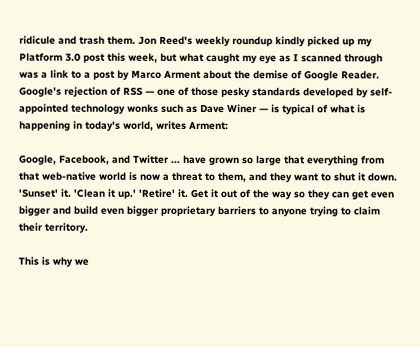ridicule and trash them. Jon Reed's weekly roundup kindly picked up my Platform 3.0 post this week, but what caught my eye as I scanned through was a link to a post by Marco Arment about the demise of Google Reader. Google's rejection of RSS — one of those pesky standards developed by self-appointed technology wonks such as Dave Winer — is typical of what is happening in today's world, writes Arment:

Google, Facebook, and Twitter ... have grown so large that everything from that web-native world is now a threat to them, and they want to shut it down. 'Sunset' it. 'Clean it up.' 'Retire' it. Get it out of the way so they can get even bigger and build even bigger proprietary barriers to anyone trying to claim their territory.

This is why we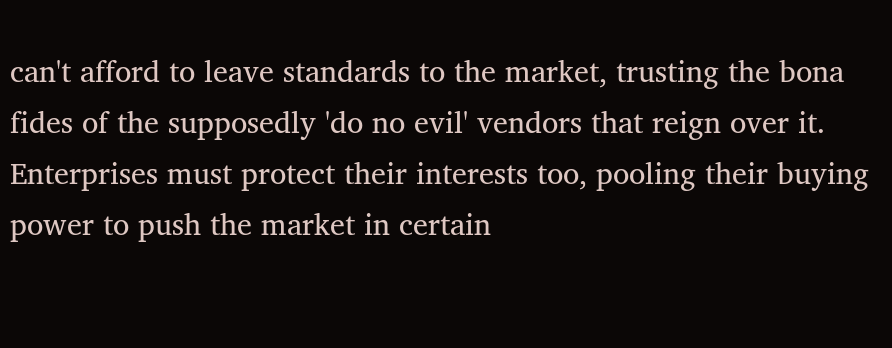can't afford to leave standards to the market, trusting the bona fides of the supposedly 'do no evil' vendors that reign over it. Enterprises must protect their interests too, pooling their buying power to push the market in certain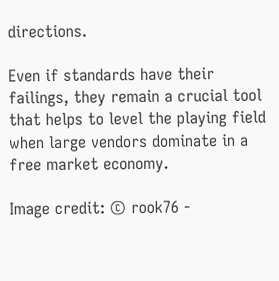directions.

Even if standards have their failings, they remain a crucial tool that helps to level the playing field when large vendors dominate in a free market economy.

Image credit: © rook76 -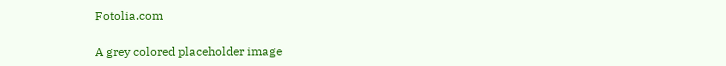Fotolia.com

A grey colored placeholder image